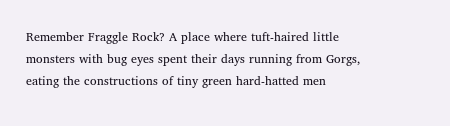Remember Fraggle Rock? A place where tuft-haired little monsters with bug eyes spent their days running from Gorgs, eating the constructions of tiny green hard-hatted men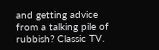and getting advice from a talking pile of rubbish? Classic TV.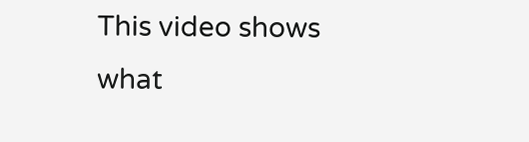This video shows what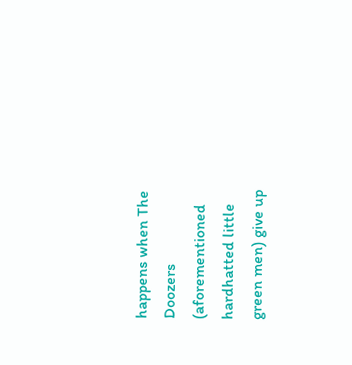happens when The Doozers (aforementioned hardhatted little green men) give up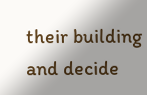their building and decide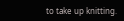to take up knitting.